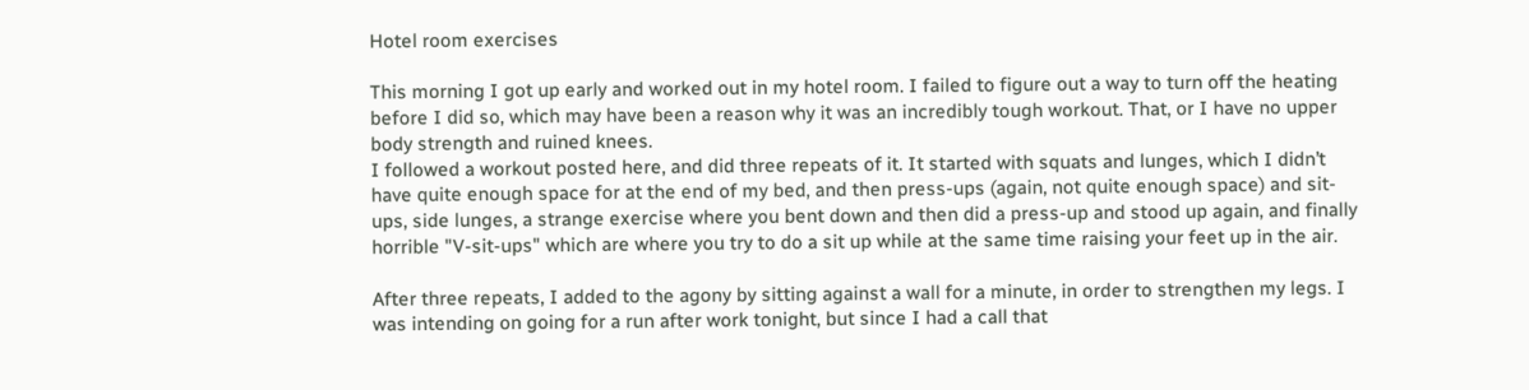Hotel room exercises

This morning I got up early and worked out in my hotel room. I failed to figure out a way to turn off the heating before I did so, which may have been a reason why it was an incredibly tough workout. That, or I have no upper body strength and ruined knees.
I followed a workout posted here, and did three repeats of it. It started with squats and lunges, which I didn’t have quite enough space for at the end of my bed, and then press-ups (again, not quite enough space) and sit-ups, side lunges, a strange exercise where you bent down and then did a press-up and stood up again, and finally horrible "V-sit-ups" which are where you try to do a sit up while at the same time raising your feet up in the air.

After three repeats, I added to the agony by sitting against a wall for a minute, in order to strengthen my legs. I was intending on going for a run after work tonight, but since I had a call that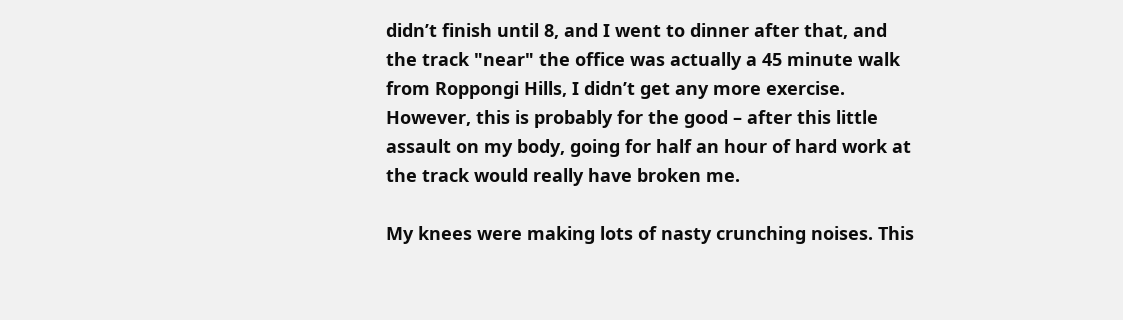didn’t finish until 8, and I went to dinner after that, and the track "near" the office was actually a 45 minute walk from Roppongi Hills, I didn’t get any more exercise. However, this is probably for the good – after this little assault on my body, going for half an hour of hard work at the track would really have broken me.

My knees were making lots of nasty crunching noises. This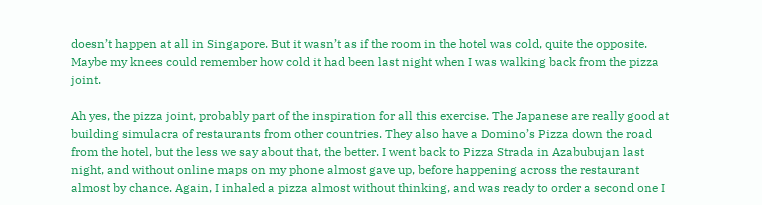doesn’t happen at all in Singapore. But it wasn’t as if the room in the hotel was cold, quite the opposite. Maybe my knees could remember how cold it had been last night when I was walking back from the pizza joint.

Ah yes, the pizza joint, probably part of the inspiration for all this exercise. The Japanese are really good at building simulacra of restaurants from other countries. They also have a Domino’s Pizza down the road from the hotel, but the less we say about that, the better. I went back to Pizza Strada in Azabubujan last night, and without online maps on my phone almost gave up, before happening across the restaurant almost by chance. Again, I inhaled a pizza almost without thinking, and was ready to order a second one I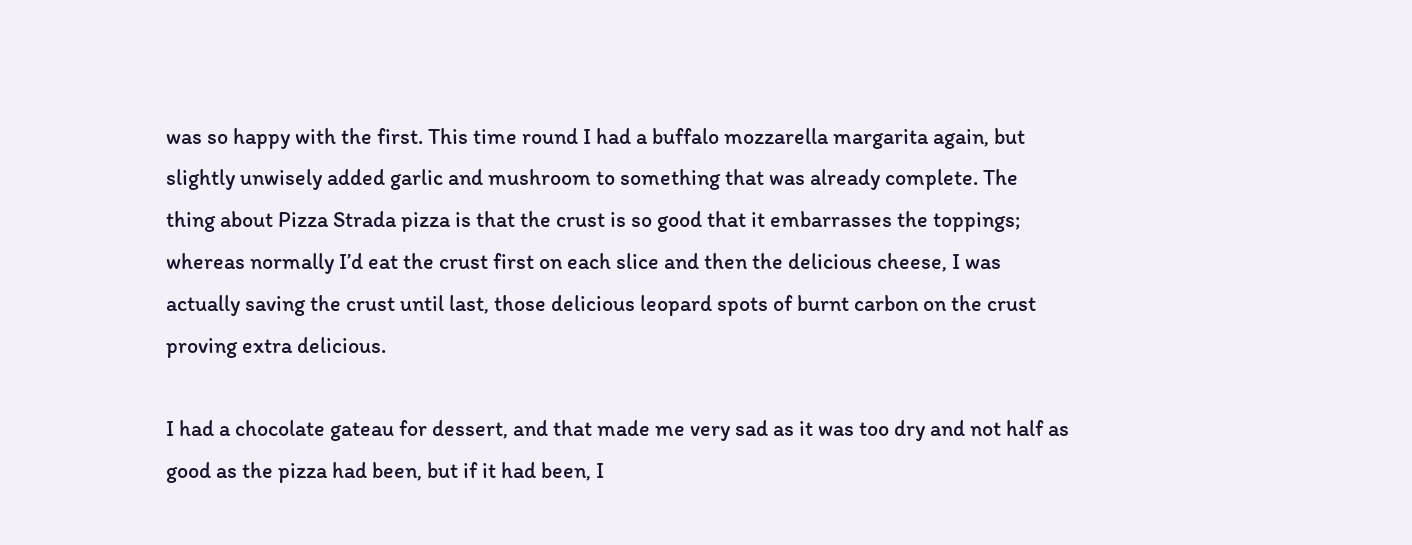was so happy with the first. This time round I had a buffalo mozzarella margarita again, but slightly unwisely added garlic and mushroom to something that was already complete. The thing about Pizza Strada pizza is that the crust is so good that it embarrasses the toppings; whereas normally I’d eat the crust first on each slice and then the delicious cheese, I was actually saving the crust until last, those delicious leopard spots of burnt carbon on the crust proving extra delicious.

I had a chocolate gateau for dessert, and that made me very sad as it was too dry and not half as good as the pizza had been, but if it had been, I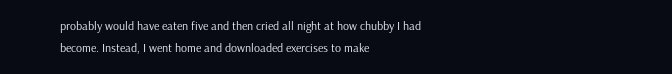probably would have eaten five and then cried all night at how chubby I had become. Instead, I went home and downloaded exercises to make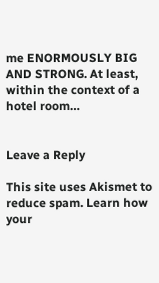me ENORMOUSLY BIG AND STRONG. At least, within the context of a hotel room…


Leave a Reply

This site uses Akismet to reduce spam. Learn how your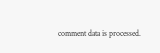comment data is processed.